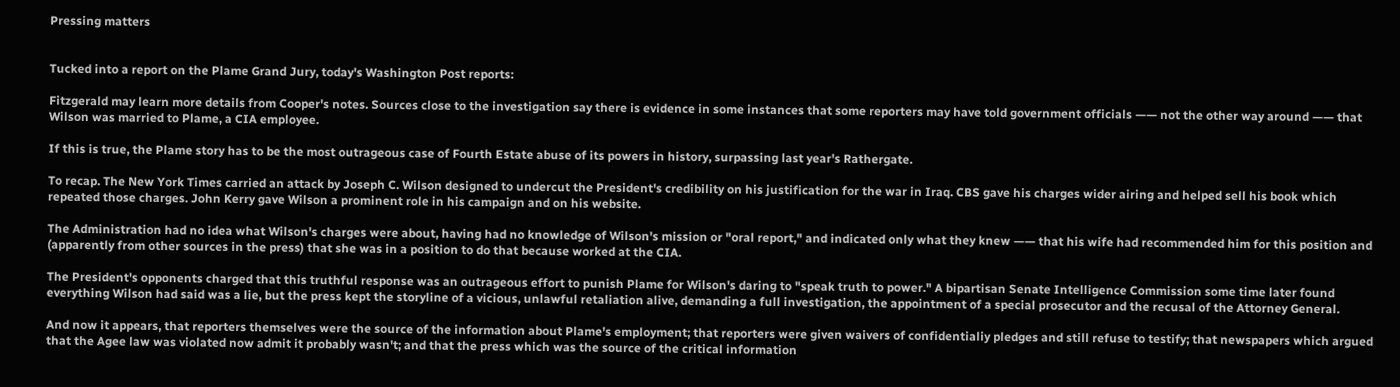Pressing matters


Tucked into a report on the Plame Grand Jury, today's Washington Post reports:

Fitzgerald may learn more details from Cooper's notes. Sources close to the investigation say there is evidence in some instances that some reporters may have told government officials —— not the other way around —— that Wilson was married to Plame, a CIA employee.

If this is true, the Plame story has to be the most outrageous case of Fourth Estate abuse of its powers in history, surpassing last year's Rathergate.

To recap. The New York Times carried an attack by Joseph C. Wilson designed to undercut the President's credibility on his justification for the war in Iraq. CBS gave his charges wider airing and helped sell his book which repeated those charges. John Kerry gave Wilson a prominent role in his campaign and on his website.

The Administration had no idea what Wilson's charges were about, having had no knowledge of Wilson's mission or "oral report," and indicated only what they knew —— that his wife had recommended him for this position and (apparently from other sources in the press) that she was in a position to do that because worked at the CIA.

The President's opponents charged that this truthful response was an outrageous effort to punish Plame for Wilson's daring to "speak truth to power." A bipartisan Senate Intelligence Commission some time later found everything Wilson had said was a lie, but the press kept the storyline of a vicious, unlawful retaliation alive, demanding a full investigation, the appointment of a special prosecutor and the recusal of the Attorney General.

And now it appears, that reporters themselves were the source of the information about Plame's employment; that reporters were given waivers of confidentialiy pledges and still refuse to testify; that newspapers which argued that the Agee law was violated now admit it probably wasn't; and that the press which was the source of the critical information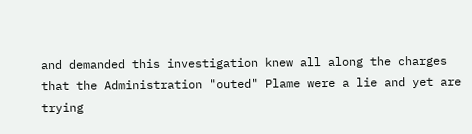and demanded this investigation knew all along the charges that the Administration "outed" Plame were a lie and yet are trying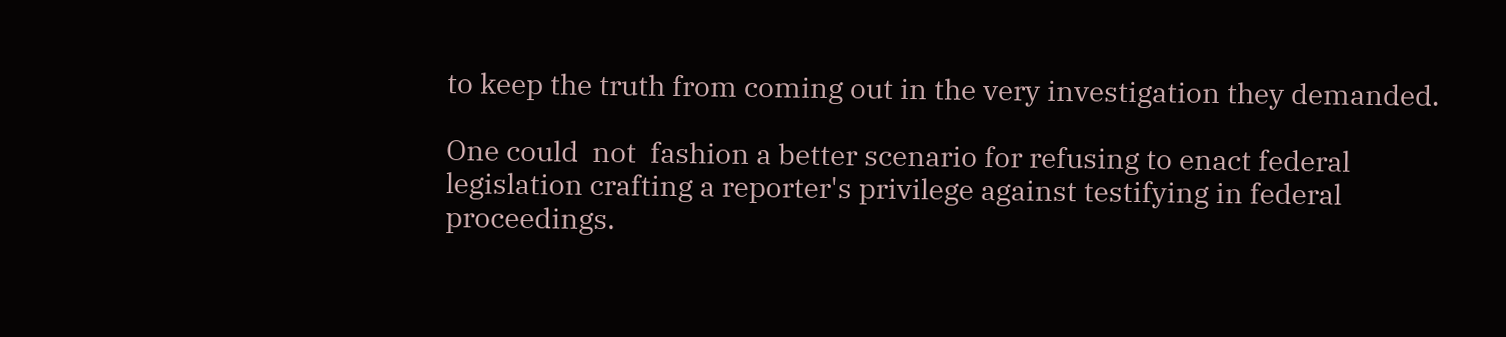to keep the truth from coming out in the very investigation they demanded.

One could  not  fashion a better scenario for refusing to enact federal legislation crafting a reporter's privilege against testifying in federal proceedings.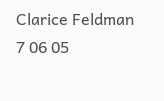Clarice Feldman   7 06 05